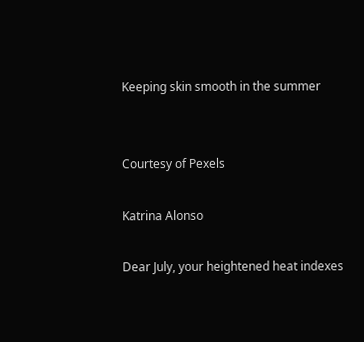Keeping skin smooth in the summer


Courtesy of Pexels

Katrina Alonso

Dear July, your heightened heat indexes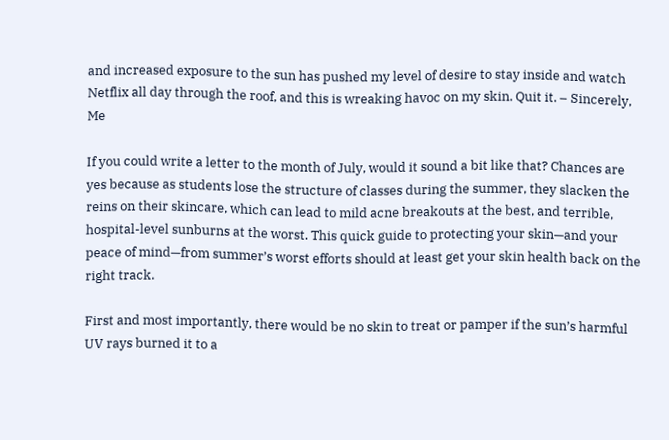and increased exposure to the sun has pushed my level of desire to stay inside and watch Netflix all day through the roof, and this is wreaking havoc on my skin. Quit it. – Sincerely, Me

If you could write a letter to the month of July, would it sound a bit like that? Chances are yes because as students lose the structure of classes during the summer, they slacken the reins on their skincare, which can lead to mild acne breakouts at the best, and terrible, hospital-level sunburns at the worst. This quick guide to protecting your skin—and your peace of mind—from summer’s worst efforts should at least get your skin health back on the right track.

First and most importantly, there would be no skin to treat or pamper if the sun’s harmful UV rays burned it to a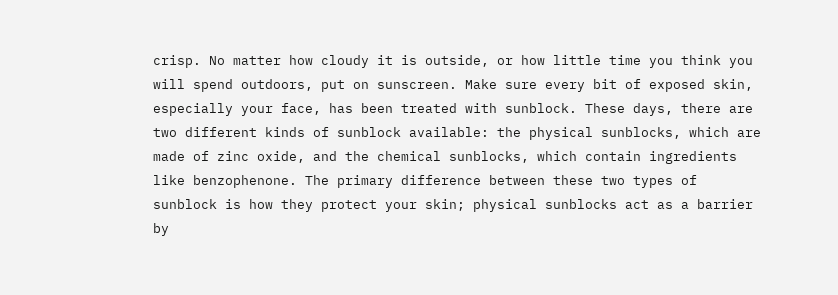crisp. No matter how cloudy it is outside, or how little time you think you will spend outdoors, put on sunscreen. Make sure every bit of exposed skin, especially your face, has been treated with sunblock. These days, there are two different kinds of sunblock available: the physical sunblocks, which are made of zinc oxide, and the chemical sunblocks, which contain ingredients like benzophenone. The primary difference between these two types of sunblock is how they protect your skin; physical sunblocks act as a barrier by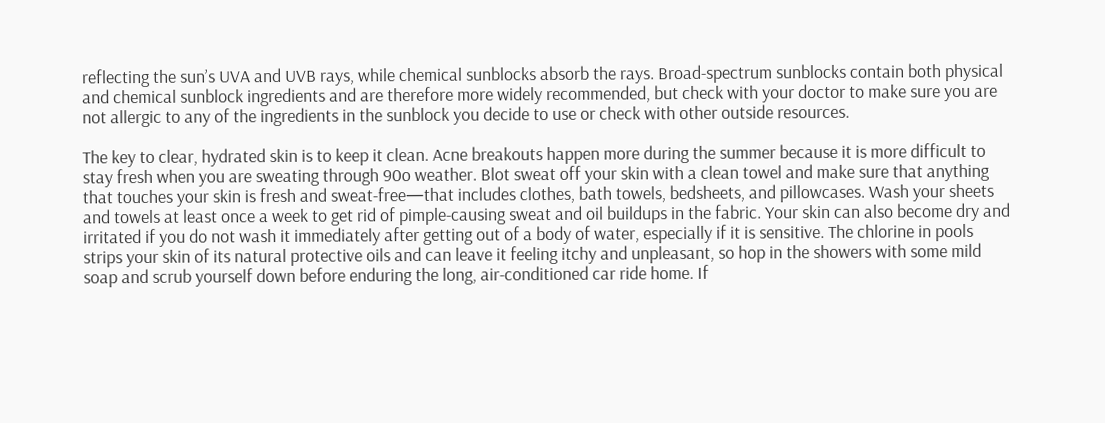reflecting the sun’s UVA and UVB rays, while chemical sunblocks absorb the rays. Broad-spectrum sunblocks contain both physical and chemical sunblock ingredients and are therefore more widely recommended, but check with your doctor to make sure you are not allergic to any of the ingredients in the sunblock you decide to use or check with other outside resources.

The key to clear, hydrated skin is to keep it clean. Acne breakouts happen more during the summer because it is more difficult to stay fresh when you are sweating through 90o weather. Blot sweat off your skin with a clean towel and make sure that anything that touches your skin is fresh and sweat-free—that includes clothes, bath towels, bedsheets, and pillowcases. Wash your sheets and towels at least once a week to get rid of pimple-causing sweat and oil buildups in the fabric. Your skin can also become dry and irritated if you do not wash it immediately after getting out of a body of water, especially if it is sensitive. The chlorine in pools strips your skin of its natural protective oils and can leave it feeling itchy and unpleasant, so hop in the showers with some mild soap and scrub yourself down before enduring the long, air-conditioned car ride home. If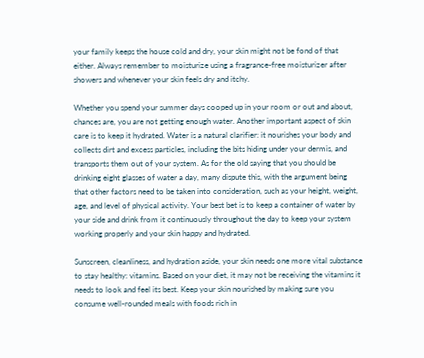your family keeps the house cold and dry, your skin might not be fond of that either. Always remember to moisturize using a fragrance-free moisturizer after showers and whenever your skin feels dry and itchy.

Whether you spend your summer days cooped up in your room or out and about, chances are, you are not getting enough water. Another important aspect of skin care is to keep it hydrated. Water is a natural clarifier: it nourishes your body and collects dirt and excess particles, including the bits hiding under your dermis, and transports them out of your system. As for the old saying that you should be drinking eight glasses of water a day, many dispute this, with the argument being that other factors need to be taken into consideration, such as your height, weight, age, and level of physical activity. Your best bet is to keep a container of water by your side and drink from it continuously throughout the day to keep your system working properly and your skin happy and hydrated.

Sunscreen, cleanliness, and hydration aside, your skin needs one more vital substance to stay healthy: vitamins. Based on your diet, it may not be receiving the vitamins it needs to look and feel its best. Keep your skin nourished by making sure you consume well-rounded meals with foods rich in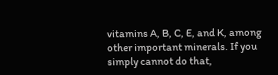vitamins A, B, C, E, and K, among other important minerals. If you simply cannot do that,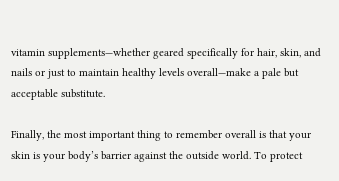vitamin supplements—whether geared specifically for hair, skin, and nails or just to maintain healthy levels overall—make a pale but acceptable substitute.

Finally, the most important thing to remember overall is that your skin is your body’s barrier against the outside world. To protect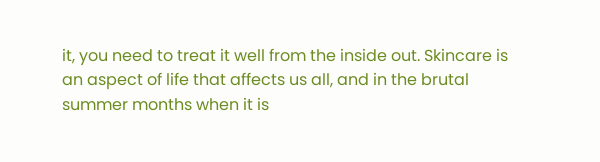it, you need to treat it well from the inside out. Skincare is an aspect of life that affects us all, and in the brutal summer months when it is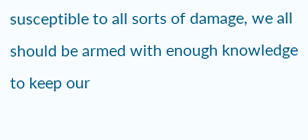susceptible to all sorts of damage, we all should be armed with enough knowledge to keep our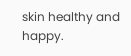skin healthy and happy.